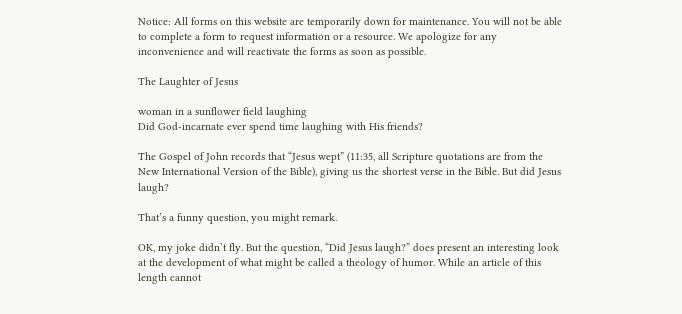Notice: All forms on this website are temporarily down for maintenance. You will not be able to complete a form to request information or a resource. We apologize for any inconvenience and will reactivate the forms as soon as possible.

The Laughter of Jesus

woman in a sunflower field laughing
Did God-incarnate ever spend time laughing with His friends?

The Gospel of John records that “Jesus wept” (11:35, all Scripture quotations are from the New International Version of the Bible), giving us the shortest verse in the Bible. But did Jesus laugh?

That’s a funny question, you might remark.

OK, my joke didn’t fly. But the question, “Did Jesus laugh?” does present an interesting look at the development of what might be called a theology of humor. While an article of this length cannot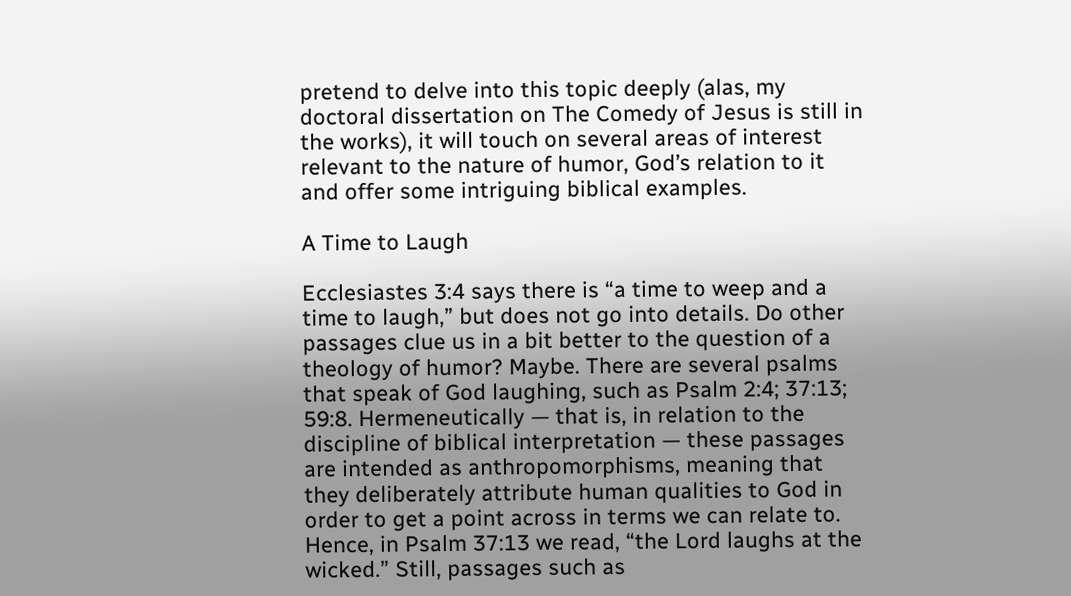pretend to delve into this topic deeply (alas, my doctoral dissertation on The Comedy of Jesus is still in the works), it will touch on several areas of interest relevant to the nature of humor, God’s relation to it and offer some intriguing biblical examples.

A Time to Laugh

Ecclesiastes 3:4 says there is “a time to weep and a time to laugh,” but does not go into details. Do other passages clue us in a bit better to the question of a theology of humor? Maybe. There are several psalms that speak of God laughing, such as Psalm 2:4; 37:13; 59:8. Hermeneutically — that is, in relation to the discipline of biblical interpretation — these passages are intended as anthropomorphisms, meaning that they deliberately attribute human qualities to God in order to get a point across in terms we can relate to. Hence, in Psalm 37:13 we read, “the Lord laughs at the wicked.” Still, passages such as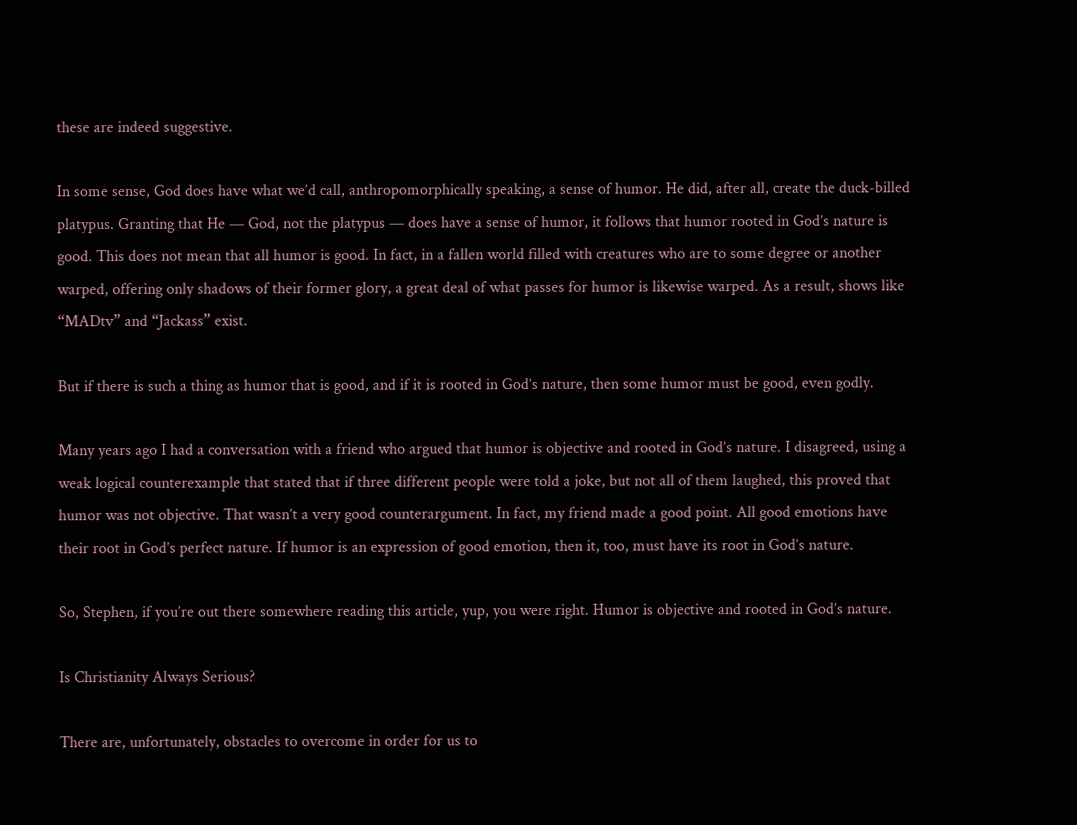these are indeed suggestive.

In some sense, God does have what we’d call, anthropomorphically speaking, a sense of humor. He did, after all, create the duck-billed platypus. Granting that He — God, not the platypus — does have a sense of humor, it follows that humor rooted in God’s nature is good. This does not mean that all humor is good. In fact, in a fallen world filled with creatures who are to some degree or another warped, offering only shadows of their former glory, a great deal of what passes for humor is likewise warped. As a result, shows like “MADtv” and “Jackass” exist.

But if there is such a thing as humor that is good, and if it is rooted in God’s nature, then some humor must be good, even godly.

Many years ago I had a conversation with a friend who argued that humor is objective and rooted in God’s nature. I disagreed, using a weak logical counterexample that stated that if three different people were told a joke, but not all of them laughed, this proved that humor was not objective. That wasn’t a very good counterargument. In fact, my friend made a good point. All good emotions have their root in God’s perfect nature. If humor is an expression of good emotion, then it, too, must have its root in God’s nature.

So, Stephen, if you’re out there somewhere reading this article, yup, you were right. Humor is objective and rooted in God’s nature.

Is Christianity Always Serious?

There are, unfortunately, obstacles to overcome in order for us to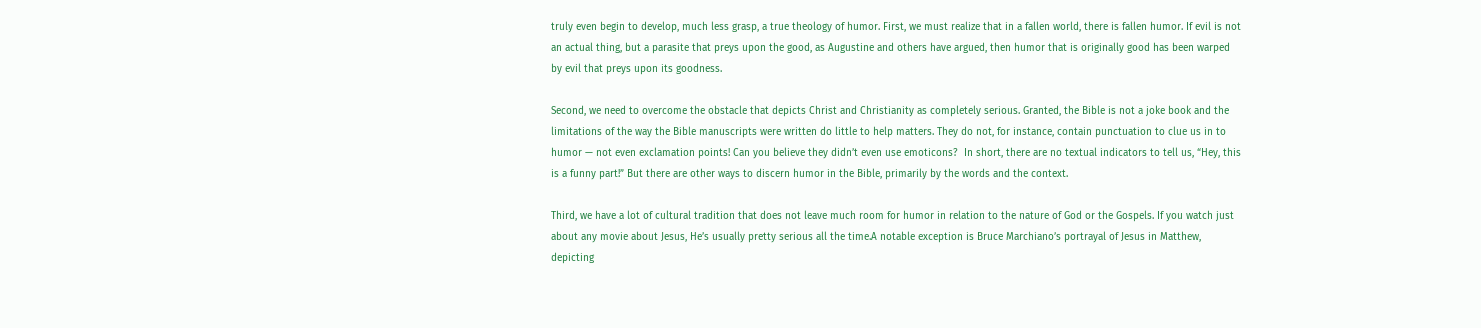truly even begin to develop, much less grasp, a true theology of humor. First, we must realize that in a fallen world, there is fallen humor. If evil is not an actual thing, but a parasite that preys upon the good, as Augustine and others have argued, then humor that is originally good has been warped by evil that preys upon its goodness.

Second, we need to overcome the obstacle that depicts Christ and Christianity as completely serious. Granted, the Bible is not a joke book and the limitations of the way the Bible manuscripts were written do little to help matters. They do not, for instance, contain punctuation to clue us in to humor — not even exclamation points! Can you believe they didn’t even use emoticons?  In short, there are no textual indicators to tell us, “Hey, this is a funny part!” But there are other ways to discern humor in the Bible, primarily by the words and the context.

Third, we have a lot of cultural tradition that does not leave much room for humor in relation to the nature of God or the Gospels. If you watch just about any movie about Jesus, He’s usually pretty serious all the time.A notable exception is Bruce Marchiano’s portrayal of Jesus in Matthew, depicting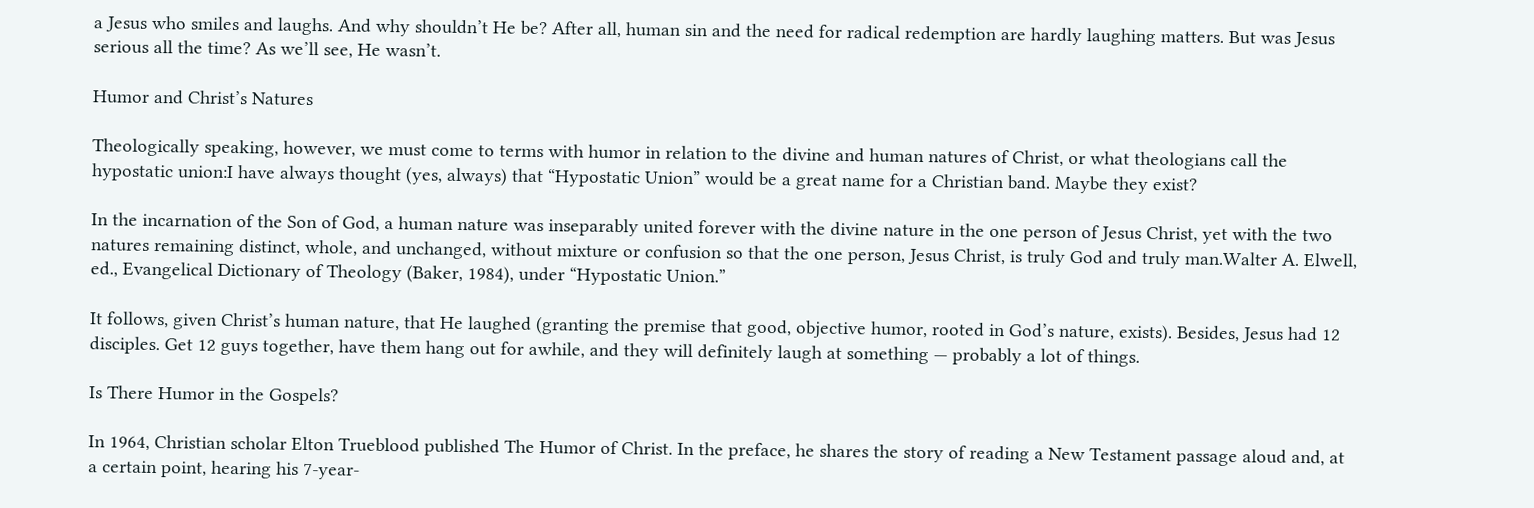a Jesus who smiles and laughs. And why shouldn’t He be? After all, human sin and the need for radical redemption are hardly laughing matters. But was Jesus serious all the time? As we’ll see, He wasn’t.

Humor and Christ’s Natures

Theologically speaking, however, we must come to terms with humor in relation to the divine and human natures of Christ, or what theologians call the hypostatic union:I have always thought (yes, always) that “Hypostatic Union” would be a great name for a Christian band. Maybe they exist?

In the incarnation of the Son of God, a human nature was inseparably united forever with the divine nature in the one person of Jesus Christ, yet with the two natures remaining distinct, whole, and unchanged, without mixture or confusion so that the one person, Jesus Christ, is truly God and truly man.Walter A. Elwell, ed., Evangelical Dictionary of Theology (Baker, 1984), under “Hypostatic Union.”

It follows, given Christ’s human nature, that He laughed (granting the premise that good, objective humor, rooted in God’s nature, exists). Besides, Jesus had 12 disciples. Get 12 guys together, have them hang out for awhile, and they will definitely laugh at something — probably a lot of things.

Is There Humor in the Gospels?

In 1964, Christian scholar Elton Trueblood published The Humor of Christ. In the preface, he shares the story of reading a New Testament passage aloud and, at a certain point, hearing his 7-year-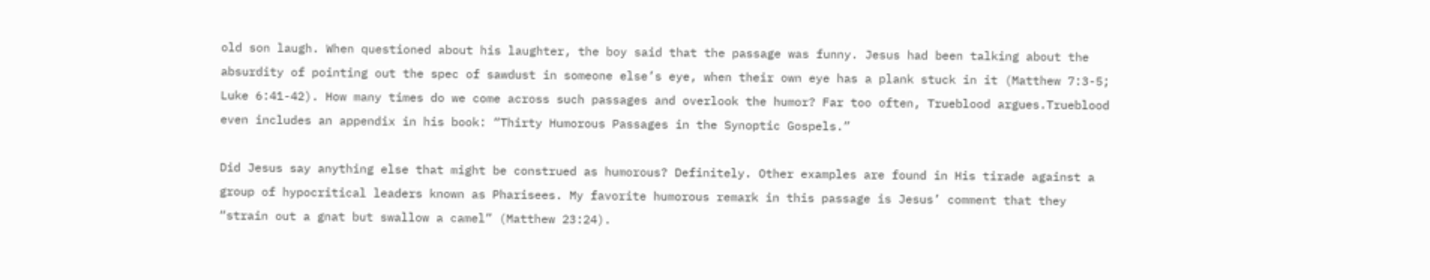old son laugh. When questioned about his laughter, the boy said that the passage was funny. Jesus had been talking about the absurdity of pointing out the spec of sawdust in someone else’s eye, when their own eye has a plank stuck in it (Matthew 7:3-5; Luke 6:41-42). How many times do we come across such passages and overlook the humor? Far too often, Trueblood argues.Trueblood even includes an appendix in his book: “Thirty Humorous Passages in the Synoptic Gospels.”

Did Jesus say anything else that might be construed as humorous? Definitely. Other examples are found in His tirade against a group of hypocritical leaders known as Pharisees. My favorite humorous remark in this passage is Jesus’ comment that they “strain out a gnat but swallow a camel” (Matthew 23:24).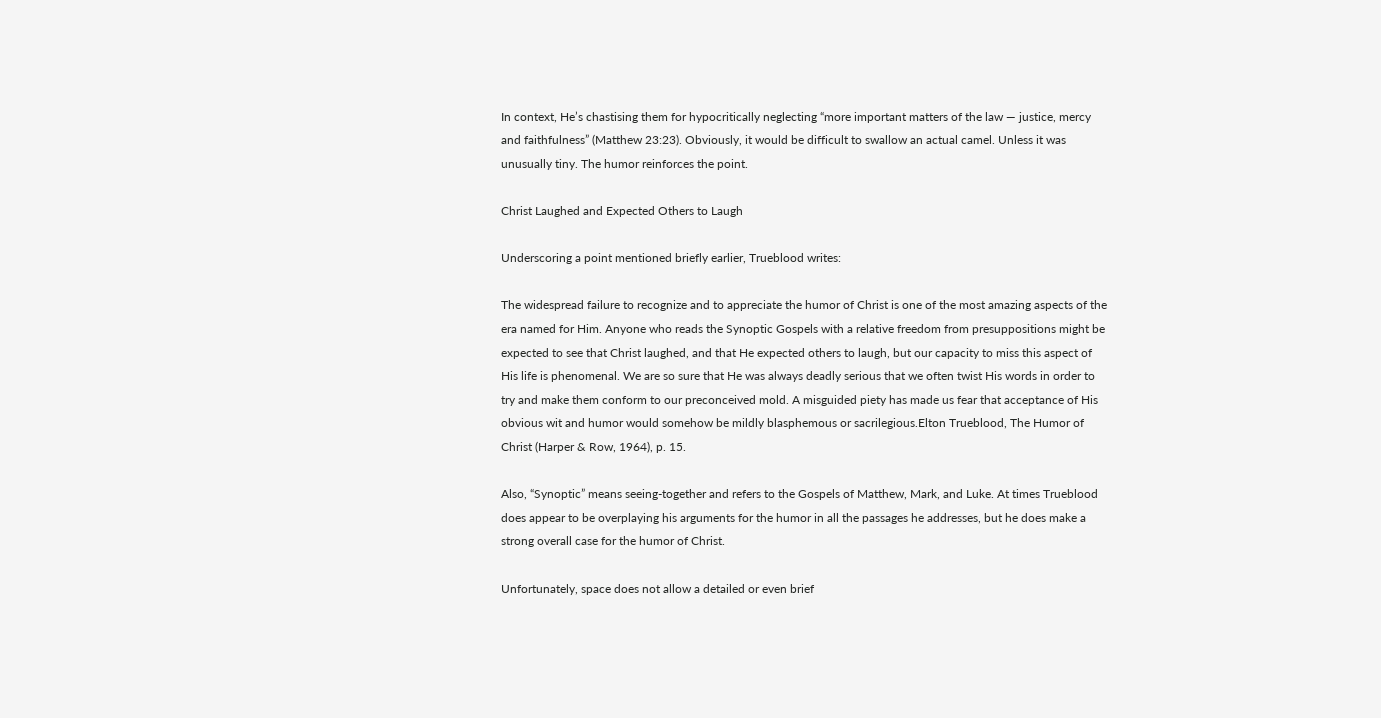In context, He’s chastising them for hypocritically neglecting “more important matters of the law — justice, mercy and faithfulness” (Matthew 23:23). Obviously, it would be difficult to swallow an actual camel. Unless it was unusually tiny. The humor reinforces the point.

Christ Laughed and Expected Others to Laugh

Underscoring a point mentioned briefly earlier, Trueblood writes:

The widespread failure to recognize and to appreciate the humor of Christ is one of the most amazing aspects of the era named for Him. Anyone who reads the Synoptic Gospels with a relative freedom from presuppositions might be expected to see that Christ laughed, and that He expected others to laugh, but our capacity to miss this aspect of His life is phenomenal. We are so sure that He was always deadly serious that we often twist His words in order to try and make them conform to our preconceived mold. A misguided piety has made us fear that acceptance of His obvious wit and humor would somehow be mildly blasphemous or sacrilegious.Elton Trueblood, The Humor of Christ (Harper & Row, 1964), p. 15.

Also, “Synoptic” means seeing-together and refers to the Gospels of Matthew, Mark, and Luke. At times Trueblood does appear to be overplaying his arguments for the humor in all the passages he addresses, but he does make a strong overall case for the humor of Christ.

Unfortunately, space does not allow a detailed or even brief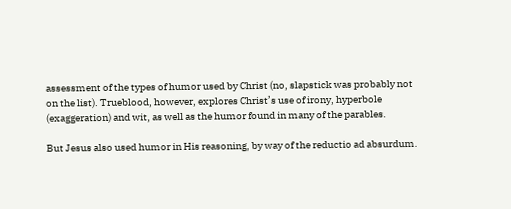assessment of the types of humor used by Christ (no, slapstick was probably not on the list). Trueblood, however, explores Christ’s use of irony, hyperbole (exaggeration) and wit, as well as the humor found in many of the parables.

But Jesus also used humor in His reasoning, by way of the reductio ad absurdum.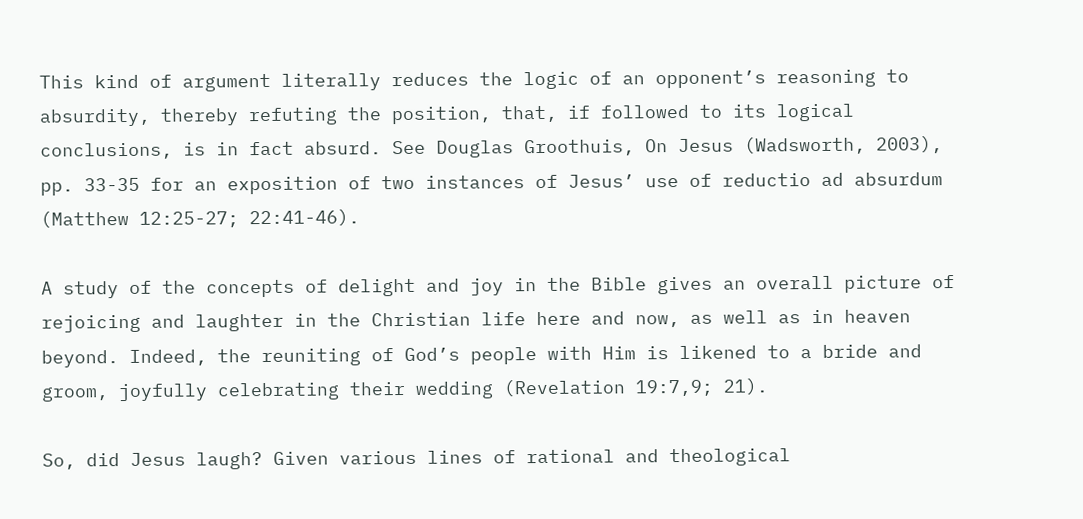This kind of argument literally reduces the logic of an opponent’s reasoning to absurdity, thereby refuting the position, that, if followed to its logical conclusions, is in fact absurd. See Douglas Groothuis, On Jesus (Wadsworth, 2003), pp. 33-35 for an exposition of two instances of Jesus’ use of reductio ad absurdum (Matthew 12:25-27; 22:41-46).

A study of the concepts of delight and joy in the Bible gives an overall picture of rejoicing and laughter in the Christian life here and now, as well as in heaven beyond. Indeed, the reuniting of God’s people with Him is likened to a bride and groom, joyfully celebrating their wedding (Revelation 19:7,9; 21).

So, did Jesus laugh? Given various lines of rational and theological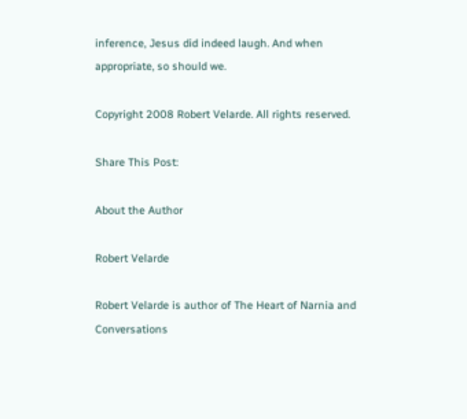inference, Jesus did indeed laugh. And when appropriate, so should we.

Copyright 2008 Robert Velarde. All rights reserved.

Share This Post:

About the Author

Robert Velarde

Robert Velarde is author of The Heart of Narnia and Conversations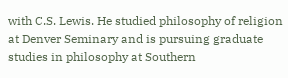with C.S. Lewis. He studied philosophy of religion at Denver Seminary and is pursuing graduate studies in philosophy at Southern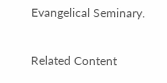Evangelical Seminary.

Related Content